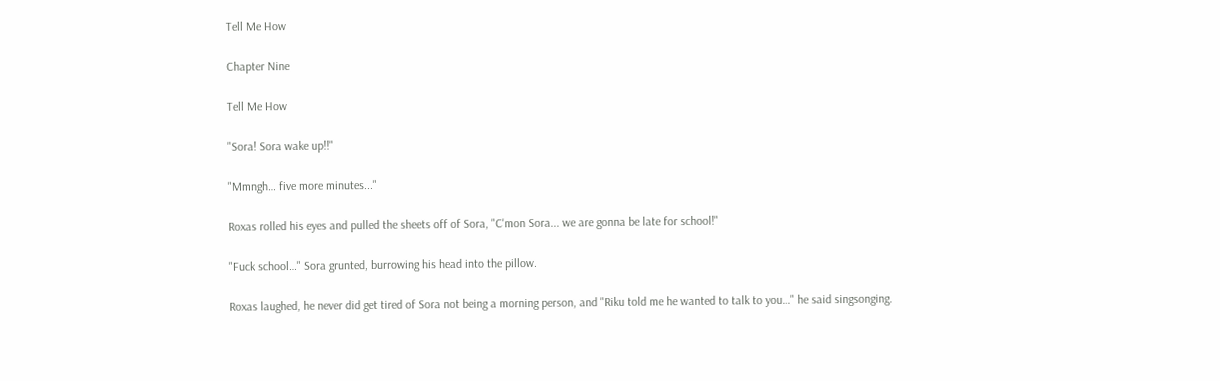Tell Me How

Chapter Nine

Tell Me How

"Sora! Sora wake up!!"

"Mmngh… five more minutes..."

Roxas rolled his eyes and pulled the sheets off of Sora, "C'mon Sora... we are gonna be late for school!"

"Fuck school…" Sora grunted, burrowing his head into the pillow.

Roxas laughed, he never did get tired of Sora not being a morning person, and "Riku told me he wanted to talk to you…" he said singsonging.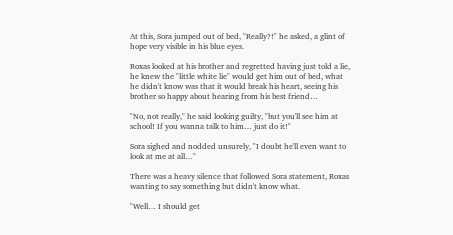At this, Sora jumped out of bed, "Really?!" he asked, a glint of hope very visible in his blue eyes.

Roxas looked at his brother and regretted having just told a lie, he knew the "little white lie" would get him out of bed, what he didn't know was that it would break his heart, seeing his brother so happy about hearing from his best friend…

"No, not really," he said looking guilty, "but you'll see him at school! If you wanna talk to him… just do it!"

Sora sighed and nodded unsurely, "I doubt he'll even want to look at me at all…"

There was a heavy silence that followed Sora statement, Roxas wanting to say something but didn't know what.

"Well… I should get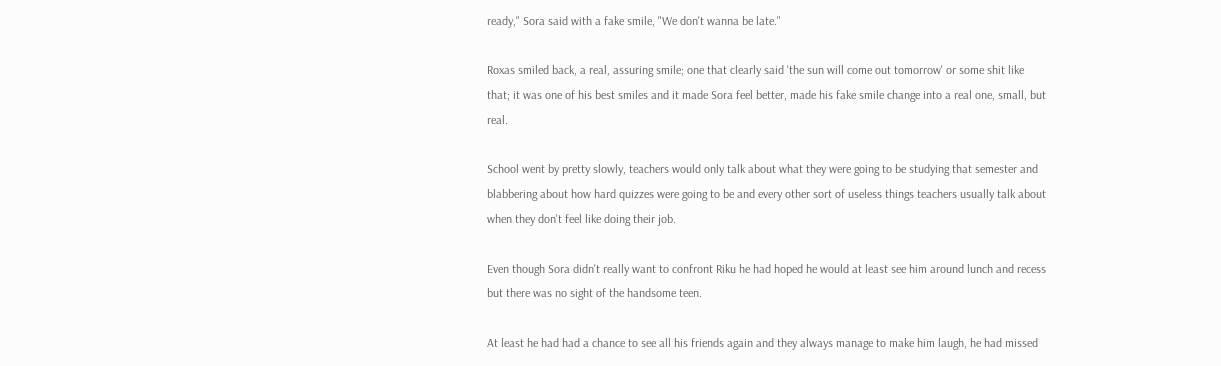ready," Sora said with a fake smile, "We don't wanna be late."

Roxas smiled back, a real, assuring smile; one that clearly said 'the sun will come out tomorrow' or some shit like that; it was one of his best smiles and it made Sora feel better, made his fake smile change into a real one, small, but real.

School went by pretty slowly, teachers would only talk about what they were going to be studying that semester and blabbering about how hard quizzes were going to be and every other sort of useless things teachers usually talk about when they don't feel like doing their job.

Even though Sora didn't really want to confront Riku he had hoped he would at least see him around lunch and recess but there was no sight of the handsome teen.

At least he had had a chance to see all his friends again and they always manage to make him laugh, he had missed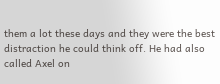them a lot these days and they were the best distraction he could think off. He had also called Axel on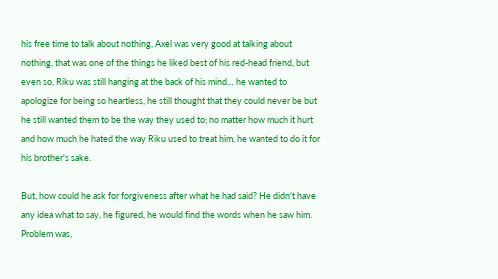his free time to talk about nothing, Axel was very good at talking about nothing, that was one of the things he liked best of his red-head friend, but even so, Riku was still hanging at the back of his mind… he wanted to apologize for being so heartless, he still thought that they could never be but he still wanted them to be the way they used to; no matter how much it hurt and how much he hated the way Riku used to treat him, he wanted to do it for his brother's sake.

But, how could he ask for forgiveness after what he had said? He didn't have any idea what to say, he figured, he would find the words when he saw him. Problem was,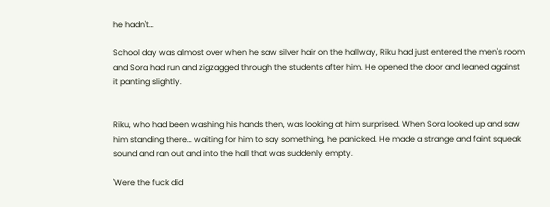he hadn't…

School day was almost over when he saw silver hair on the hallway, Riku had just entered the men's room and Sora had run and zigzagged through the students after him. He opened the door and leaned against it panting slightly.


Riku, who had been washing his hands then, was looking at him surprised. When Sora looked up and saw him standing there… waiting for him to say something, he panicked. He made a strange and faint squeak sound and ran out and into the hall that was suddenly empty.

'Were the fuck did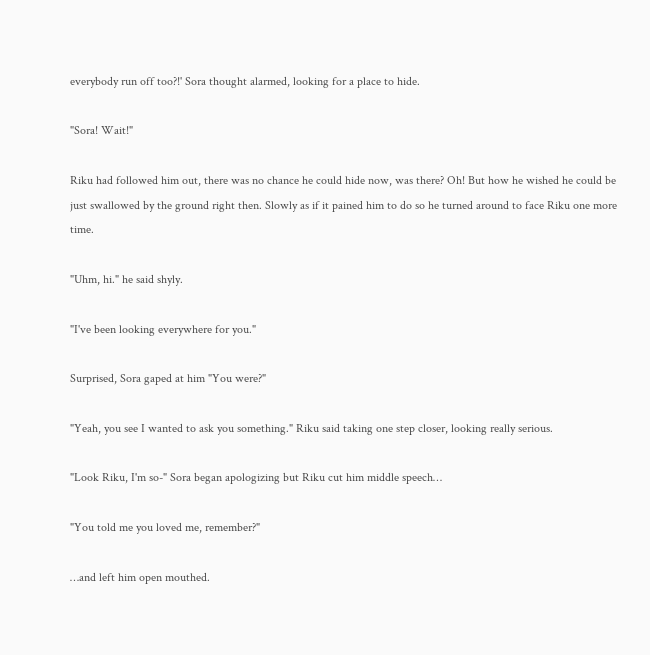everybody run off too?!' Sora thought alarmed, looking for a place to hide.

"Sora! Wait!"

Riku had followed him out, there was no chance he could hide now, was there? Oh! But how he wished he could be just swallowed by the ground right then. Slowly as if it pained him to do so he turned around to face Riku one more time.

"Uhm, hi." he said shyly.

"I've been looking everywhere for you."

Surprised, Sora gaped at him "You were?"

"Yeah, you see I wanted to ask you something." Riku said taking one step closer, looking really serious.

"Look Riku, I'm so-" Sora began apologizing but Riku cut him middle speech…

"You told me you loved me, remember?"

…and left him open mouthed.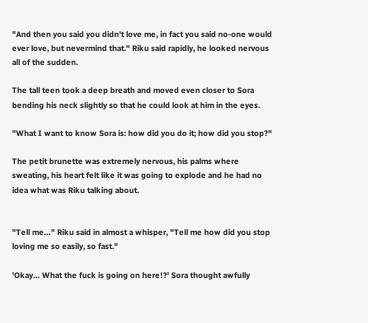"And then you said you didn't love me, in fact you said no-one would ever love, but nevermind that." Riku said rapidly, he looked nervous all of the sudden.

The tall teen took a deep breath and moved even closer to Sora bending his neck slightly so that he could look at him in the eyes.

"What I want to know Sora is: how did you do it; how did you stop?"

The petit brunette was extremely nervous, his palms where sweating, his heart felt like it was going to explode and he had no idea what was Riku talking about.


"Tell me…" Riku said in almost a whisper, "Tell me how did you stop loving me so easily, so fast."

'Okay… What the fuck is going on here!?' Sora thought awfully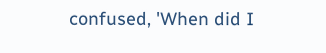confused, 'When did I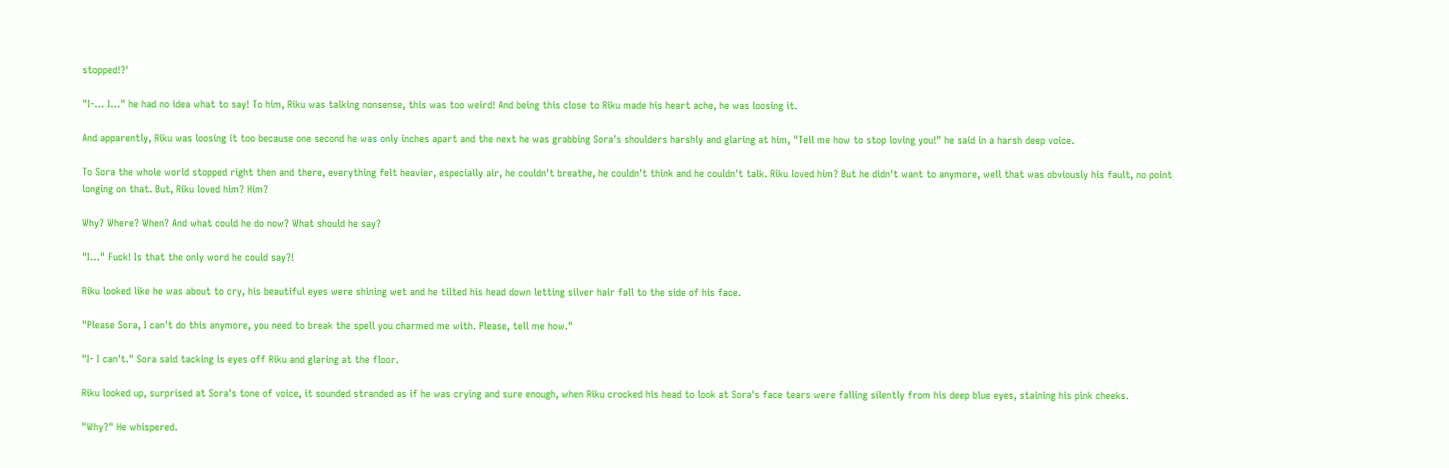stopped!?'

"I-… I…" he had no idea what to say! To him, Riku was talking nonsense, this was too weird! And being this close to Riku made his heart ache, he was loosing it.

And apparently, Riku was loosing it too because one second he was only inches apart and the next he was grabbing Sora's shoulders harshly and glaring at him, "Tell me how to stop loving you!" he said in a harsh deep voice.

To Sora the whole world stopped right then and there, everything felt heavier, especially air, he couldn't breathe, he couldn't think and he couldn't talk. Riku loved him? But he didn't want to anymore, well that was obviously his fault, no point longing on that. But, Riku loved him? Him?

Why? Where? When? And what could he do now? What should he say?

"I…" Fuck! Is that the only word he could say?!

Riku looked like he was about to cry, his beautiful eyes were shining wet and he tilted his head down letting silver hair fall to the side of his face.

"Please Sora, I can't do this anymore, you need to break the spell you charmed me with. Please, tell me how."

"I- I can't." Sora said tacking is eyes off Riku and glaring at the floor.

Riku looked up, surprised at Sora's tone of voice, it sounded stranded as if he was crying and sure enough, when Riku crocked his head to look at Sora's face tears were falling silently from his deep blue eyes, staining his pink cheeks.

"Why?" He whispered.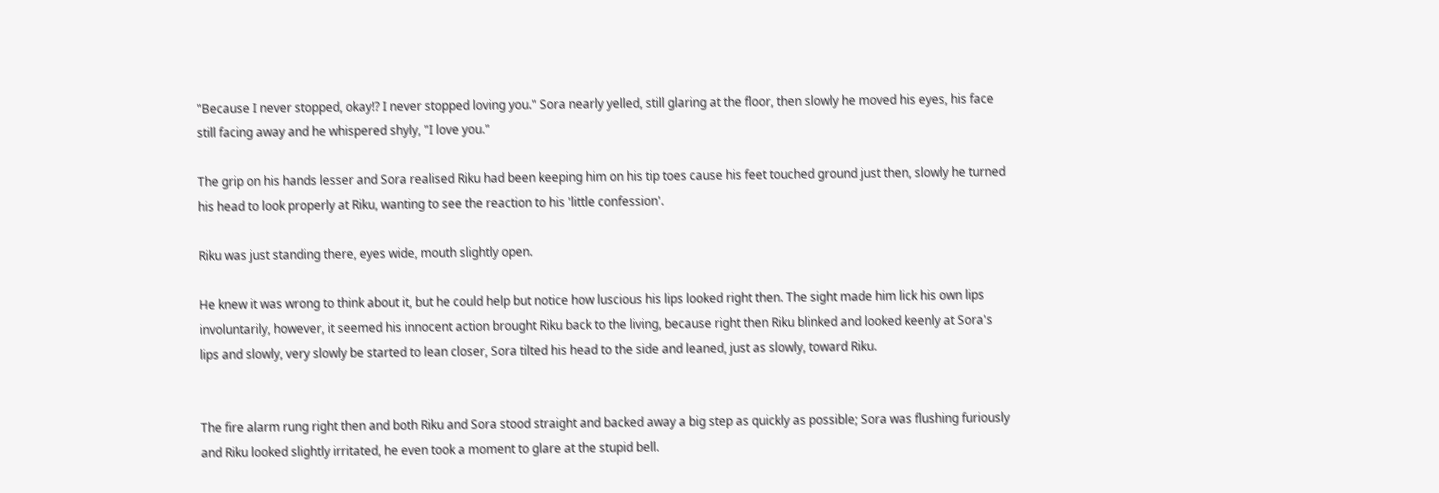"Because I never stopped, okay!? I never stopped loving you." Sora nearly yelled, still glaring at the floor, then slowly he moved his eyes, his face still facing away and he whispered shyly, "I love you."

The grip on his hands lesser and Sora realised Riku had been keeping him on his tip toes cause his feet touched ground just then, slowly he turned his head to look properly at Riku, wanting to see the reaction to his 'little confession'.

Riku was just standing there, eyes wide, mouth slightly open.

He knew it was wrong to think about it, but he could help but notice how luscious his lips looked right then. The sight made him lick his own lips involuntarily, however, it seemed his innocent action brought Riku back to the living, because right then Riku blinked and looked keenly at Sora's lips and slowly, very slowly be started to lean closer, Sora tilted his head to the side and leaned, just as slowly, toward Riku.


The fire alarm rung right then and both Riku and Sora stood straight and backed away a big step as quickly as possible; Sora was flushing furiously and Riku looked slightly irritated, he even took a moment to glare at the stupid bell.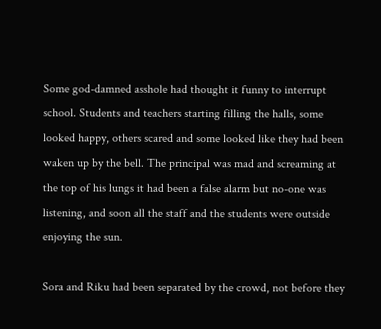Some god-damned asshole had thought it funny to interrupt school. Students and teachers starting filling the halls, some looked happy, others scared and some looked like they had been waken up by the bell. The principal was mad and screaming at the top of his lungs it had been a false alarm but no-one was listening, and soon all the staff and the students were outside enjoying the sun.

Sora and Riku had been separated by the crowd, not before they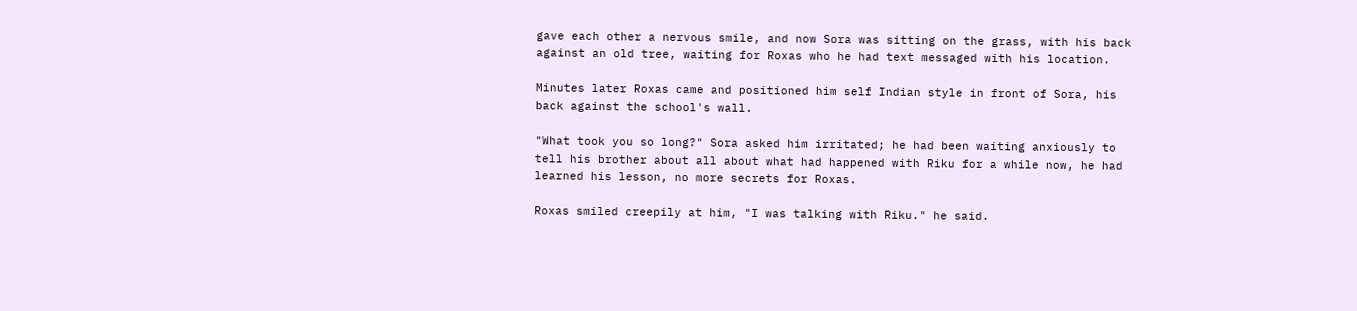gave each other a nervous smile, and now Sora was sitting on the grass, with his back against an old tree, waiting for Roxas who he had text messaged with his location.

Minutes later Roxas came and positioned him self Indian style in front of Sora, his back against the school's wall.

"What took you so long?" Sora asked him irritated; he had been waiting anxiously to tell his brother about all about what had happened with Riku for a while now, he had learned his lesson, no more secrets for Roxas.

Roxas smiled creepily at him, "I was talking with Riku." he said.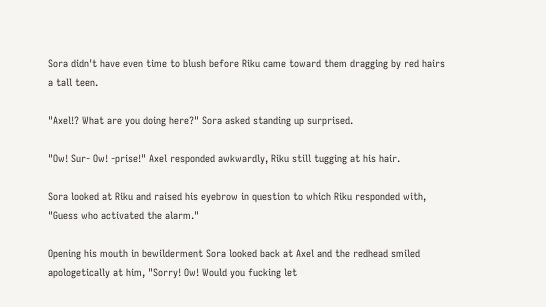Sora didn't have even time to blush before Riku came toward them dragging by red hairs a tall teen.

"Axel!? What are you doing here?" Sora asked standing up surprised.

"Ow! Sur- Ow! -prise!" Axel responded awkwardly, Riku still tugging at his hair.

Sora looked at Riku and raised his eyebrow in question to which Riku responded with, "Guess who activated the alarm."

Opening his mouth in bewilderment Sora looked back at Axel and the redhead smiled apologetically at him, "Sorry! Ow! Would you fucking let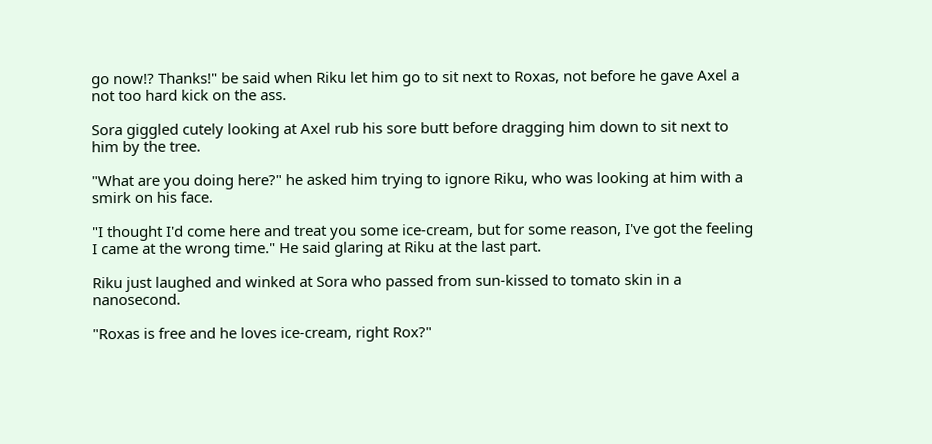go now!? Thanks!" be said when Riku let him go to sit next to Roxas, not before he gave Axel a not too hard kick on the ass.

Sora giggled cutely looking at Axel rub his sore butt before dragging him down to sit next to him by the tree.

"What are you doing here?" he asked him trying to ignore Riku, who was looking at him with a smirk on his face.

"I thought I'd come here and treat you some ice-cream, but for some reason, I've got the feeling I came at the wrong time." He said glaring at Riku at the last part.

Riku just laughed and winked at Sora who passed from sun-kissed to tomato skin in a nanosecond.

"Roxas is free and he loves ice-cream, right Rox?"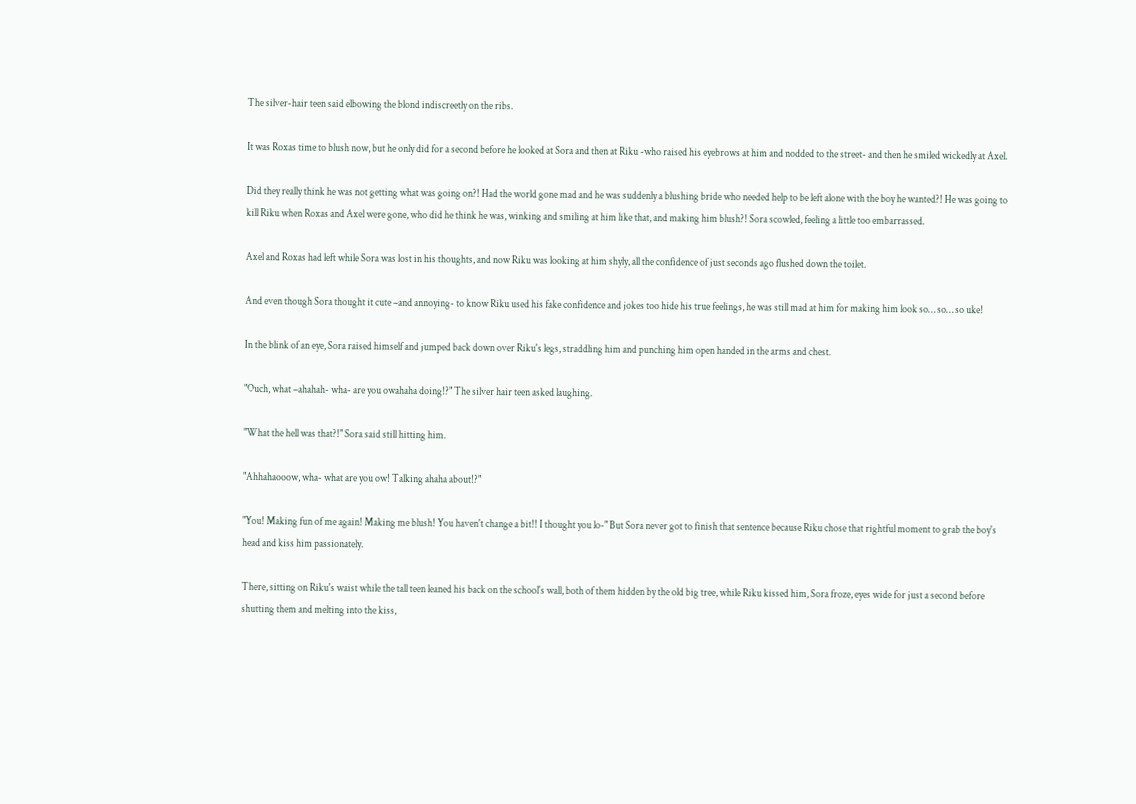The silver-hair teen said elbowing the blond indiscreetly on the ribs.

It was Roxas time to blush now, but he only did for a second before he looked at Sora and then at Riku -who raised his eyebrows at him and nodded to the street- and then he smiled wickedly at Axel.

Did they really think he was not getting what was going on?! Had the world gone mad and he was suddenly a blushing bride who needed help to be left alone with the boy he wanted?! He was going to kill Riku when Roxas and Axel were gone, who did he think he was, winking and smiling at him like that, and making him blush?! Sora scowled, feeling a little too embarrassed.

Axel and Roxas had left while Sora was lost in his thoughts, and now Riku was looking at him shyly, all the confidence of just seconds ago flushed down the toilet.

And even though Sora thought it cute –and annoying- to know Riku used his fake confidence and jokes too hide his true feelings, he was still mad at him for making him look so… so… so uke!

In the blink of an eye, Sora raised himself and jumped back down over Riku's legs, straddling him and punching him open handed in the arms and chest.

"Ouch, what –ahahah- wha- are you owahaha doing!?" The silver hair teen asked laughing.

"What the hell was that?!" Sora said still hitting him.

"Ahhahaooow, wha- what are you ow! Talking ahaha about!?"

"You! Making fun of me again! Making me blush! You haven't change a bit!! I thought you lo-" But Sora never got to finish that sentence because Riku chose that rightful moment to grab the boy's head and kiss him passionately.

There, sitting on Riku's waist while the tall teen leaned his back on the school's wall, both of them hidden by the old big tree, while Riku kissed him, Sora froze, eyes wide for just a second before shutting them and melting into the kiss,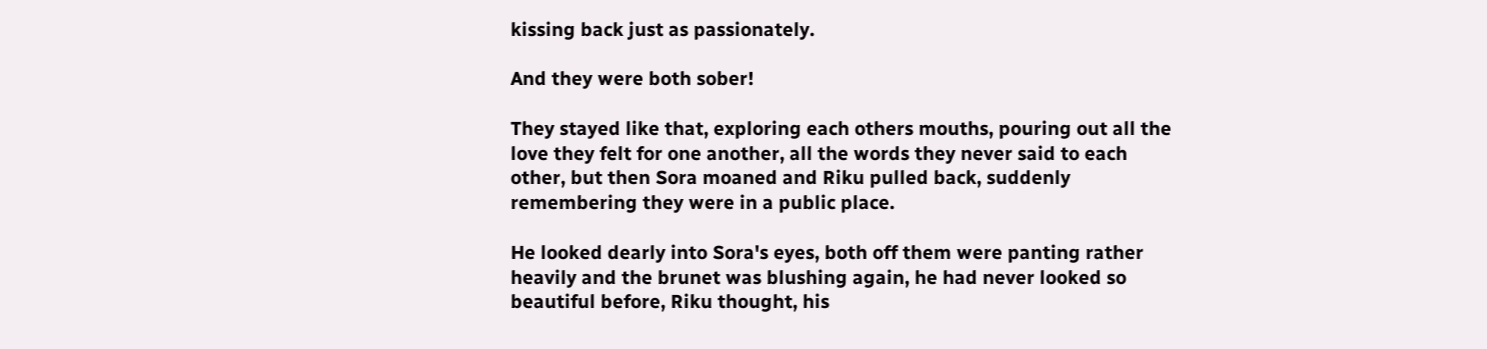kissing back just as passionately.

And they were both sober!

They stayed like that, exploring each others mouths, pouring out all the love they felt for one another, all the words they never said to each other, but then Sora moaned and Riku pulled back, suddenly remembering they were in a public place.

He looked dearly into Sora's eyes, both off them were panting rather heavily and the brunet was blushing again, he had never looked so beautiful before, Riku thought, his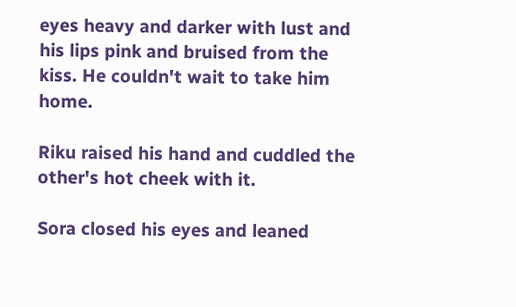eyes heavy and darker with lust and his lips pink and bruised from the kiss. He couldn't wait to take him home.

Riku raised his hand and cuddled the other's hot cheek with it.

Sora closed his eyes and leaned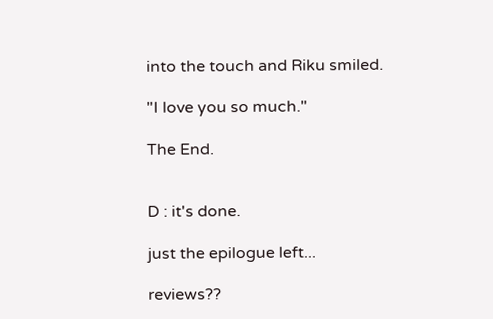into the touch and Riku smiled.

"I love you so much."

The End.


D : it's done.

just the epilogue left...

reviews??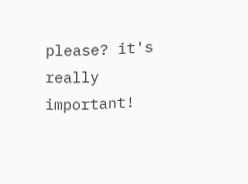please? it's really important!